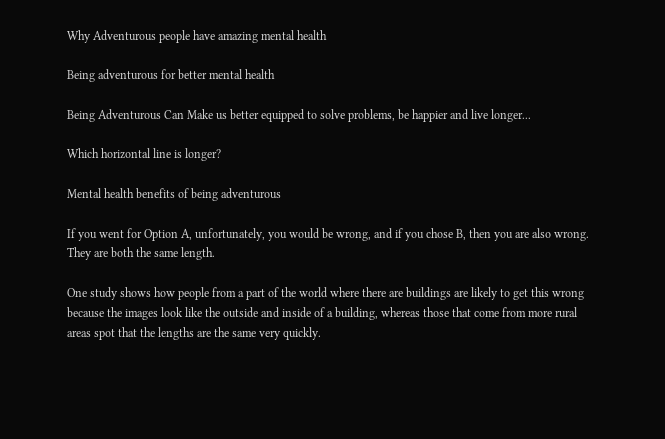Why Adventurous people have amazing mental health

Being adventurous for better mental health

Being Adventurous Can Make us better equipped to solve problems, be happier and live longer...

Which horizontal line is longer?

Mental health benefits of being adventurous

If you went for Option A, unfortunately, you would be wrong, and if you chose B, then you are also wrong. They are both the same length.

One study shows how people from a part of the world where there are buildings are likely to get this wrong because the images look like the outside and inside of a building, whereas those that come from more rural areas spot that the lengths are the same very quickly.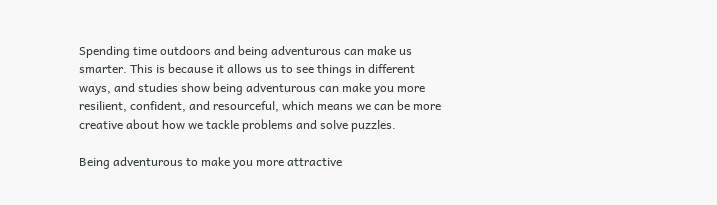Spending time outdoors and being adventurous can make us smarter. This is because it allows us to see things in different ways, and studies show being adventurous can make you more resilient, confident, and resourceful, which means we can be more creative about how we tackle problems and solve puzzles.

Being adventurous to make you more attractive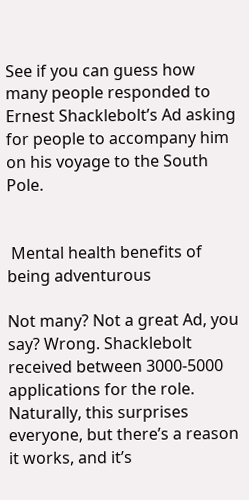See if you can guess how many people responded to Ernest Shacklebolt’s Ad asking for people to accompany him on his voyage to the South Pole.


 Mental health benefits of being adventurous

Not many? Not a great Ad, you say? Wrong. Shacklebolt received between 3000-5000 applications for the role. Naturally, this surprises everyone, but there’s a reason it works, and it’s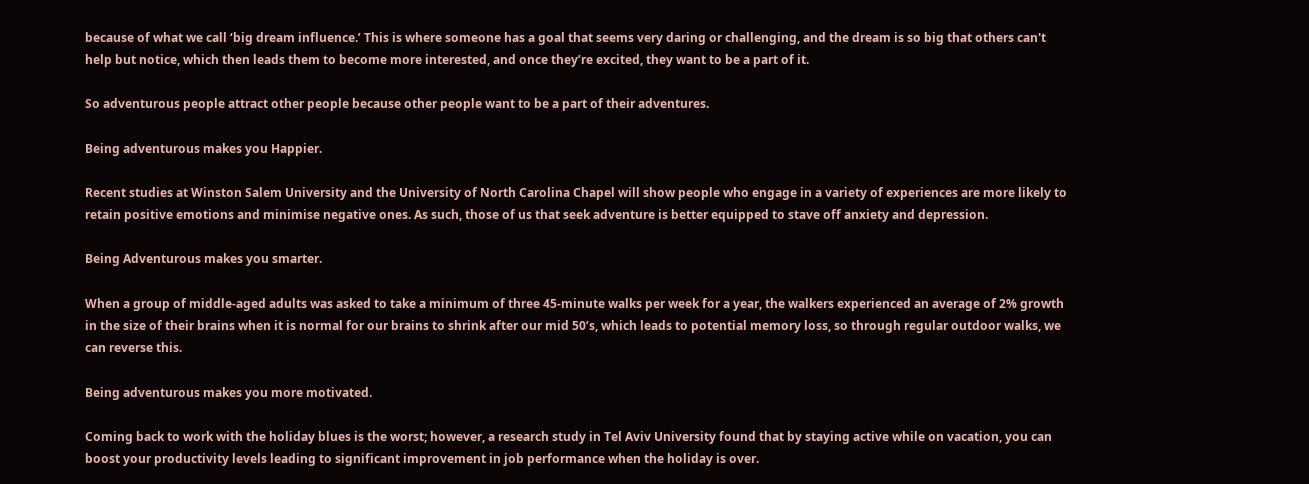because of what we call ‘big dream influence.’ This is where someone has a goal that seems very daring or challenging, and the dream is so big that others can't help but notice, which then leads them to become more interested, and once they’re excited, they want to be a part of it.

So adventurous people attract other people because other people want to be a part of their adventures.

Being adventurous makes you Happier.

Recent studies at Winston Salem University and the University of North Carolina Chapel will show people who engage in a variety of experiences are more likely to retain positive emotions and minimise negative ones. As such, those of us that seek adventure is better equipped to stave off anxiety and depression.

Being Adventurous makes you smarter.

When a group of middle-aged adults was asked to take a minimum of three 45-minute walks per week for a year, the walkers experienced an average of 2% growth in the size of their brains when it is normal for our brains to shrink after our mid 50’s, which leads to potential memory loss, so through regular outdoor walks, we can reverse this.

Being adventurous makes you more motivated.

Coming back to work with the holiday blues is the worst; however, a research study in Tel Aviv University found that by staying active while on vacation, you can boost your productivity levels leading to significant improvement in job performance when the holiday is over.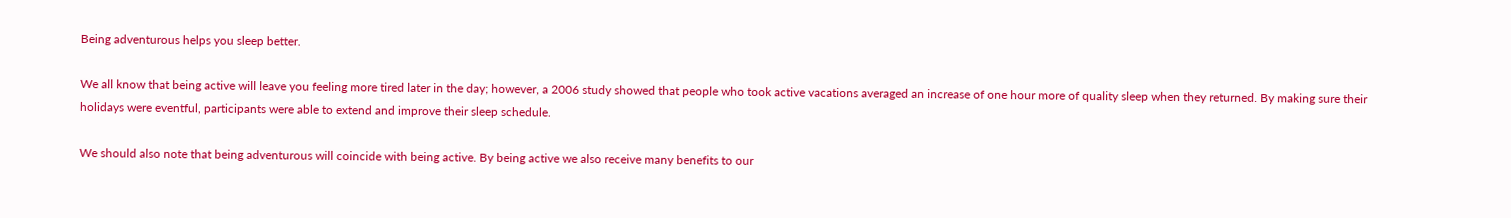Being adventurous helps you sleep better.

We all know that being active will leave you feeling more tired later in the day; however, a 2006 study showed that people who took active vacations averaged an increase of one hour more of quality sleep when they returned. By making sure their holidays were eventful, participants were able to extend and improve their sleep schedule.

We should also note that being adventurous will coincide with being active. By being active we also receive many benefits to our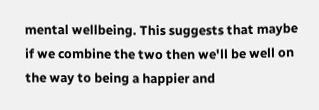mental wellbeing. This suggests that maybe if we combine the two then we'll be well on the way to being a happier and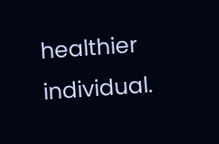healthier individual.